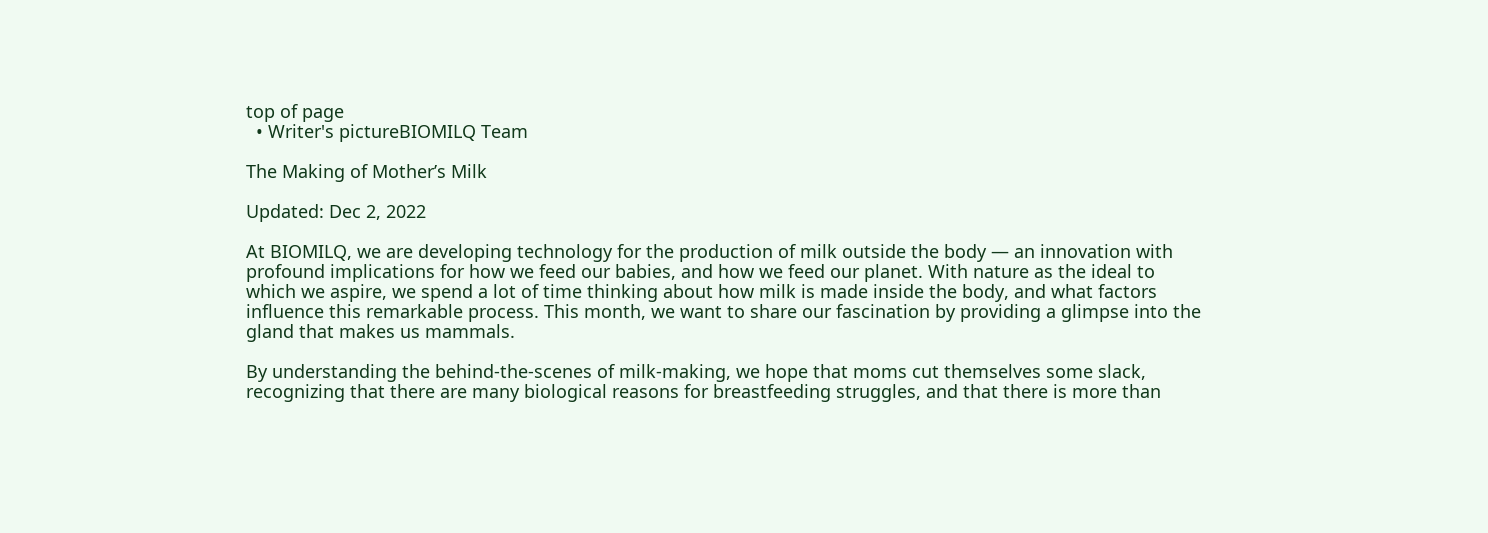top of page
  • Writer's pictureBIOMILQ Team

The Making of Mother’s Milk

Updated: Dec 2, 2022

At BIOMILQ, we are developing technology for the production of milk outside the body — an innovation with profound implications for how we feed our babies, and how we feed our planet. With nature as the ideal to which we aspire, we spend a lot of time thinking about how milk is made inside the body, and what factors influence this remarkable process. This month, we want to share our fascination by providing a glimpse into the gland that makes us mammals.

By understanding the behind-the-scenes of milk-making, we hope that moms cut themselves some slack, recognizing that there are many biological reasons for breastfeeding struggles, and that there is more than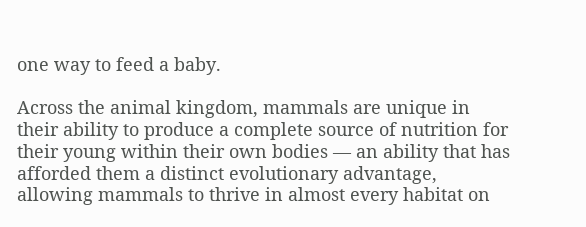one way to feed a baby.

Across the animal kingdom, mammals are unique in their ability to produce a complete source of nutrition for their young within their own bodies — an ability that has afforded them a distinct evolutionary advantage, allowing mammals to thrive in almost every habitat on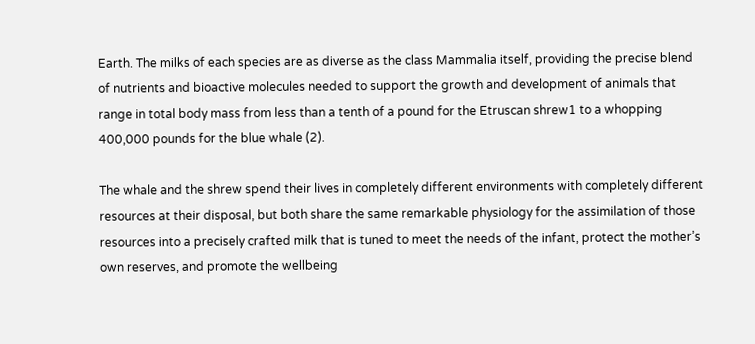Earth. The milks of each species are as diverse as the class Mammalia itself, providing the precise blend of nutrients and bioactive molecules needed to support the growth and development of animals that range in total body mass from less than a tenth of a pound for the Etruscan shrew1 to a whopping 400,000 pounds for the blue whale (2).

The whale and the shrew spend their lives in completely different environments with completely different resources at their disposal, but both share the same remarkable physiology for the assimilation of those resources into a precisely crafted milk that is tuned to meet the needs of the infant, protect the mother’s own reserves, and promote the wellbeing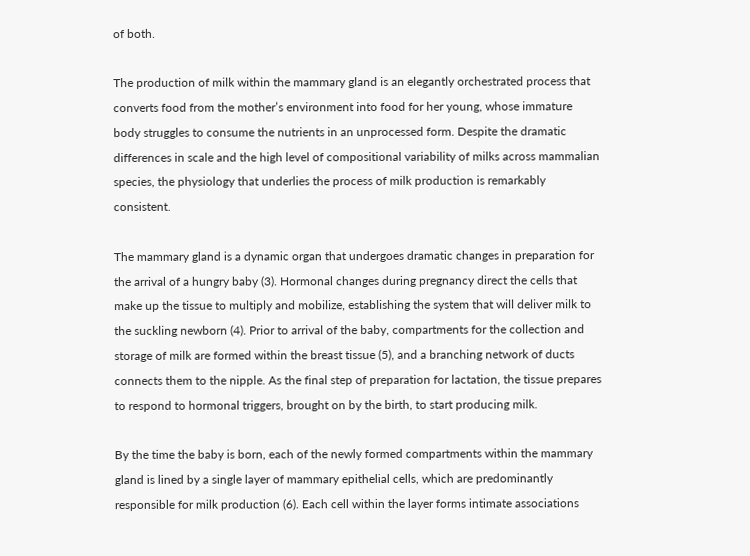of both.

The production of milk within the mammary gland is an elegantly orchestrated process that converts food from the mother’s environment into food for her young, whose immature body struggles to consume the nutrients in an unprocessed form. Despite the dramatic differences in scale and the high level of compositional variability of milks across mammalian species, the physiology that underlies the process of milk production is remarkably consistent.

The mammary gland is a dynamic organ that undergoes dramatic changes in preparation for the arrival of a hungry baby (3). Hormonal changes during pregnancy direct the cells that make up the tissue to multiply and mobilize, establishing the system that will deliver milk to the suckling newborn (4). Prior to arrival of the baby, compartments for the collection and storage of milk are formed within the breast tissue (5), and a branching network of ducts connects them to the nipple. As the final step of preparation for lactation, the tissue prepares to respond to hormonal triggers, brought on by the birth, to start producing milk.

By the time the baby is born, each of the newly formed compartments within the mammary gland is lined by a single layer of mammary epithelial cells, which are predominantly responsible for milk production (6). Each cell within the layer forms intimate associations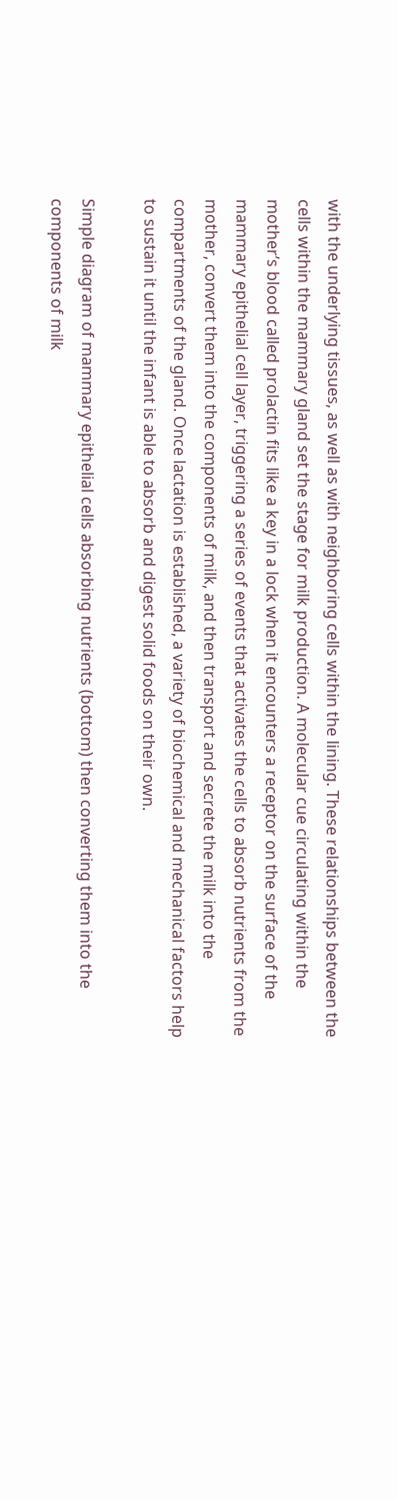with the underlying tissues, as well as with neighboring cells within the lining. These relationships between the cells within the mammary gland set the stage for milk production. A molecular cue circulating within the mother’s blood called prolactin fits like a key in a lock when it encounters a receptor on the surface of the mammary epithelial cell layer, triggering a series of events that activates the cells to absorb nutrients from the mother, convert them into the components of milk, and then transport and secrete the milk into the compartments of the gland. Once lactation is established, a variety of biochemical and mechanical factors help to sustain it until the infant is able to absorb and digest solid foods on their own.

Simple diagram of mammary epithelial cells absorbing nutrients (bottom) then converting them into the components of milk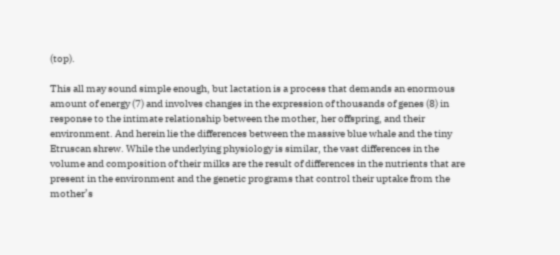(top).

This all may sound simple enough, but lactation is a process that demands an enormous amount of energy (7) and involves changes in the expression of thousands of genes (8) in response to the intimate relationship between the mother, her offspring, and their environment. And herein lie the differences between the massive blue whale and the tiny Etruscan shrew. While the underlying physiology is similar, the vast differences in the volume and composition of their milks are the result of differences in the nutrients that are present in the environment and the genetic programs that control their uptake from the mother’s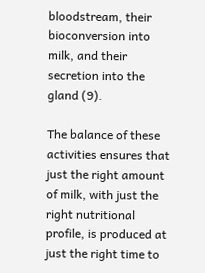bloodstream, their bioconversion into milk, and their secretion into the gland (9).

The balance of these activities ensures that just the right amount of milk, with just the right nutritional profile, is produced at just the right time to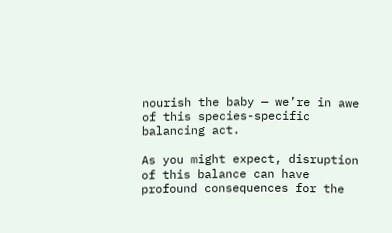nourish the baby — we’re in awe of this species-specific balancing act.

As you might expect, disruption of this balance can have profound consequences for the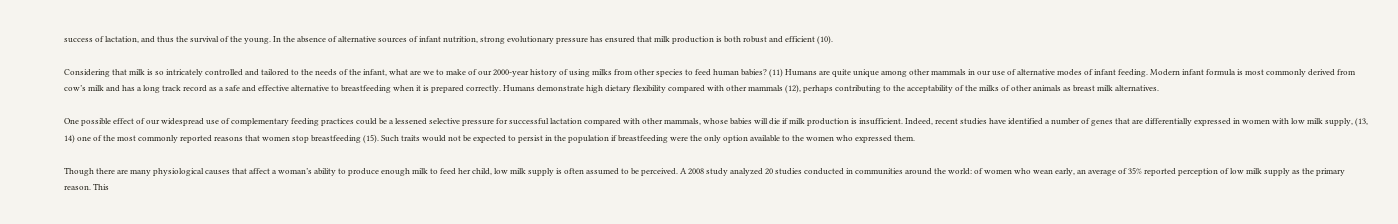success of lactation, and thus the survival of the young. In the absence of alternative sources of infant nutrition, strong evolutionary pressure has ensured that milk production is both robust and efficient (10).

Considering that milk is so intricately controlled and tailored to the needs of the infant, what are we to make of our 2000-year history of using milks from other species to feed human babies? (11) Humans are quite unique among other mammals in our use of alternative modes of infant feeding. Modern infant formula is most commonly derived from cow’s milk and has a long track record as a safe and effective alternative to breastfeeding when it is prepared correctly. Humans demonstrate high dietary flexibility compared with other mammals (12), perhaps contributing to the acceptability of the milks of other animals as breast milk alternatives.

One possible effect of our widespread use of complementary feeding practices could be a lessened selective pressure for successful lactation compared with other mammals, whose babies will die if milk production is insufficient. Indeed, recent studies have identified a number of genes that are differentially expressed in women with low milk supply, (13, 14) one of the most commonly reported reasons that women stop breastfeeding (15). Such traits would not be expected to persist in the population if breastfeeding were the only option available to the women who expressed them.

Though there are many physiological causes that affect a woman’s ability to produce enough milk to feed her child, low milk supply is often assumed to be perceived. A 2008 study analyzed 20 studies conducted in communities around the world: of women who wean early, an average of 35% reported perception of low milk supply as the primary reason. This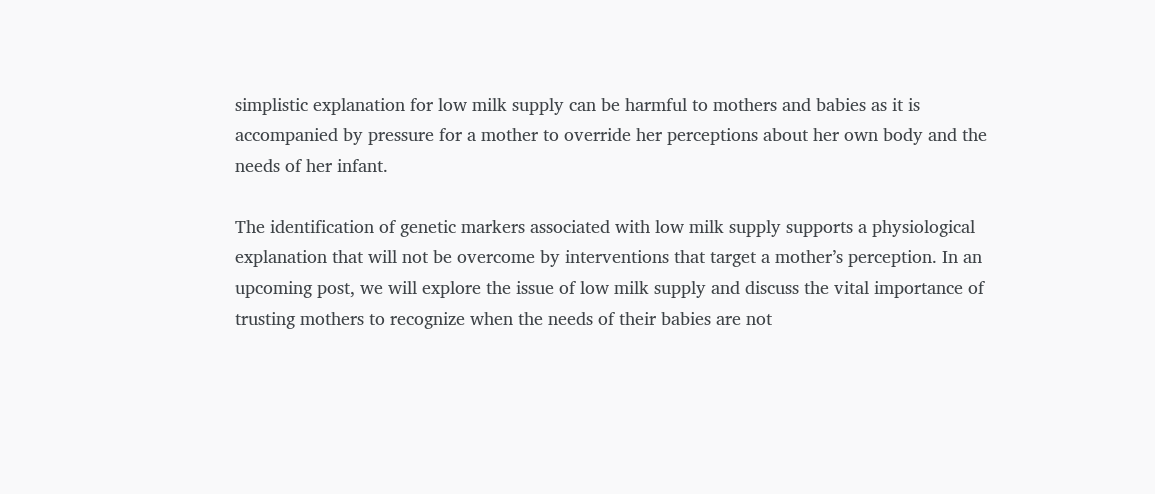simplistic explanation for low milk supply can be harmful to mothers and babies as it is accompanied by pressure for a mother to override her perceptions about her own body and the needs of her infant.

The identification of genetic markers associated with low milk supply supports a physiological explanation that will not be overcome by interventions that target a mother’s perception. In an upcoming post, we will explore the issue of low milk supply and discuss the vital importance of trusting mothers to recognize when the needs of their babies are not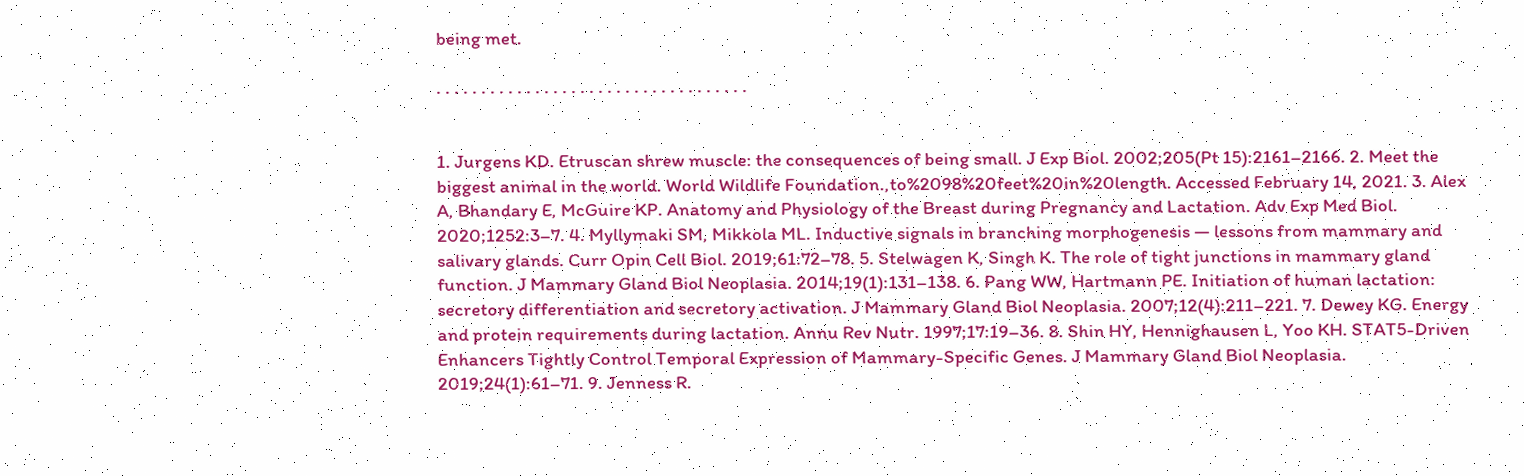being met.

. . . . . . . . . . . . . . . . . . . . . . . . . . . . . . . . . . .


1. Jurgens KD. Etruscan shrew muscle: the consequences of being small. J Exp Biol. 2002;205(Pt 15):2161–2166. 2. Meet the biggest animal in the world. World Wildlife Foundation.,to%2098%20feet%20in%20length. Accessed February 14, 2021. 3. Alex A, Bhandary E, McGuire KP. Anatomy and Physiology of the Breast during Pregnancy and Lactation. Adv Exp Med Biol. 2020;1252:3–7. 4. Myllymaki SM, Mikkola ML. Inductive signals in branching morphogenesis — lessons from mammary and salivary glands. Curr Opin Cell Biol. 2019;61:72–78. 5. Stelwagen K, Singh K. The role of tight junctions in mammary gland function. J Mammary Gland Biol Neoplasia. 2014;19(1):131–138. 6. Pang WW, Hartmann PE. Initiation of human lactation: secretory differentiation and secretory activation. J Mammary Gland Biol Neoplasia. 2007;12(4):211–221. 7. Dewey KG. Energy and protein requirements during lactation. Annu Rev Nutr. 1997;17:19–36. 8. Shin HY, Hennighausen L, Yoo KH. STAT5-Driven Enhancers Tightly Control Temporal Expression of Mammary-Specific Genes. J Mammary Gland Biol Neoplasia. 2019;24(1):61–71. 9. Jenness R.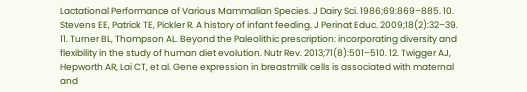Lactational Performance of Various Mammalian Species. J Dairy Sci. 1986;69:869–885. 10. Stevens EE, Patrick TE, Pickler R. A history of infant feeding. J Perinat Educ. 2009;18(2):32–39. 11. Turner BL, Thompson AL. Beyond the Paleolithic prescription: incorporating diversity and flexibility in the study of human diet evolution. Nutr Rev. 2013;71(8):501–510. 12. Twigger AJ, Hepworth AR, Lai CT, et al. Gene expression in breastmilk cells is associated with maternal and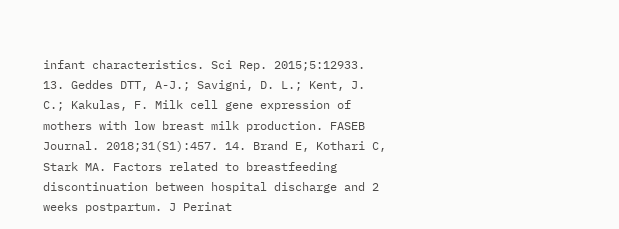infant characteristics. Sci Rep. 2015;5:12933. 13. Geddes DTT, A-J.; Savigni, D. L.; Kent, J. C.; Kakulas, F. Milk cell gene expression of mothers with low breast milk production. FASEB Journal. 2018;31(S1):457. 14. Brand E, Kothari C, Stark MA. Factors related to breastfeeding discontinuation between hospital discharge and 2 weeks postpartum. J Perinat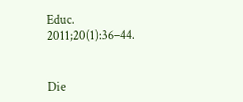Educ. 2011;20(1):36–44.


Die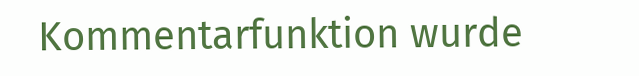Kommentarfunktion wurde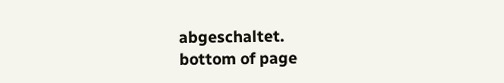abgeschaltet.
bottom of page